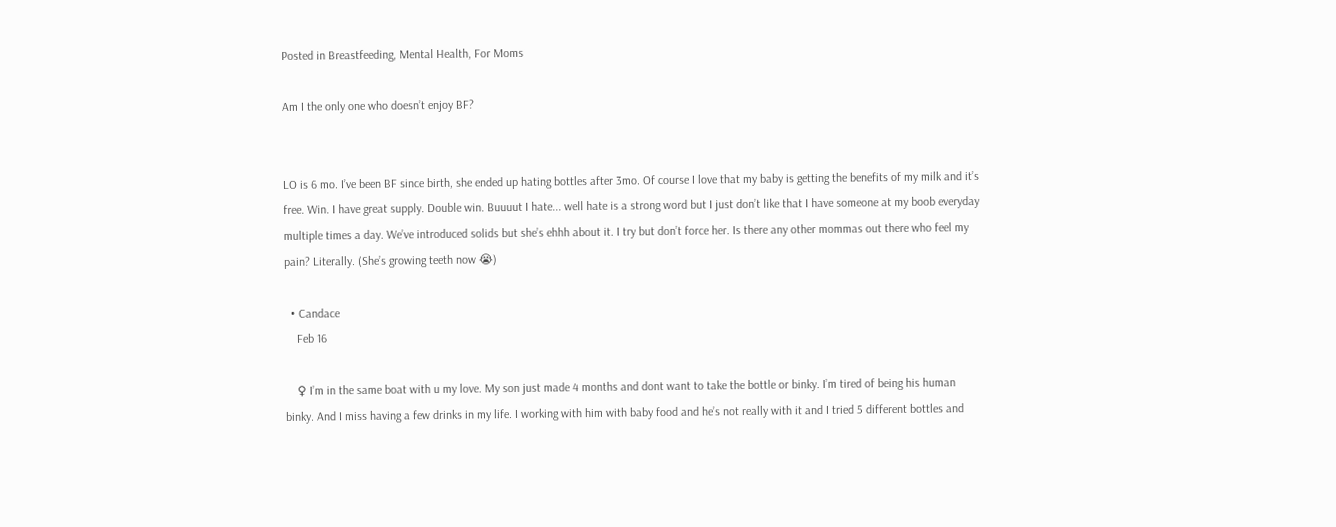Posted in Breastfeeding, Mental Health, For Moms

Am I the only one who doesn’t enjoy BF?


LO is 6 mo. I’ve been BF since birth, she ended up hating bottles after 3mo. Of course I love that my baby is getting the benefits of my milk and it’s free. Win. I have great supply. Double win. Buuuut I hate... well hate is a strong word but I just don’t like that I have someone at my boob everyday multiple times a day. We’ve introduced solids but she’s ehhh about it. I try but don’t force her. Is there any other mommas out there who feel my pain? Literally. (She’s growing teeth now 😭)

  • Candace
    Feb 16

    ♀ I’m in the same boat with u my love. My son just made 4 months and dont want to take the bottle or binky. I’m tired of being his human binky. And I miss having a few drinks in my life. I working with him with baby food and he’s not really with it and I tried 5 different bottles and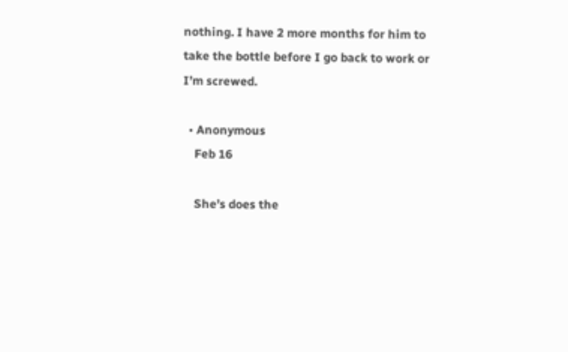nothing. I have 2 more months for him to take the bottle before I go back to work or I’m screwed.

  • Anonymous
    Feb 16

    She’s does the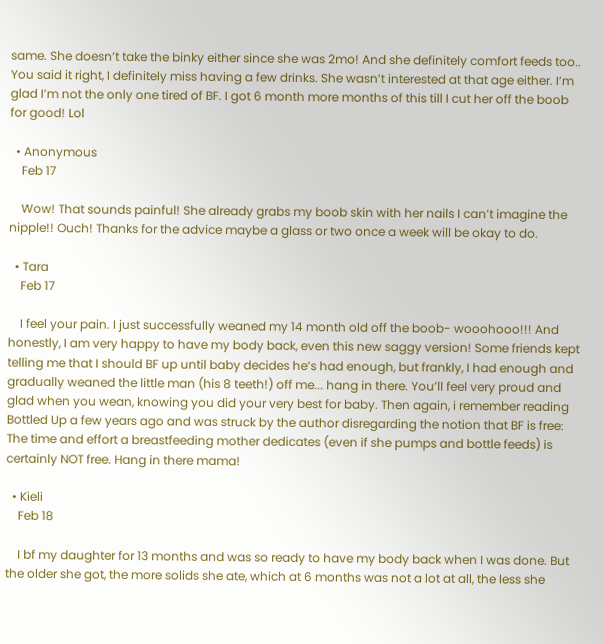same. She doesn’t take the binky either since she was 2mo! And she definitely comfort feeds too.. You said it right, I definitely miss having a few drinks. She wasn’t interested at that age either. I’m glad I’m not the only one tired of BF. I got 6 month more months of this till I cut her off the boob for good! Lol

  • Anonymous
    Feb 17

    Wow! That sounds painful! She already grabs my boob skin with her nails I can’t imagine the nipple!! Ouch! Thanks for the advice maybe a glass or two once a week will be okay to do.

  • Tara
    Feb 17

    I feel your pain. I just successfully weaned my 14 month old off the boob- wooohooo!!! And honestly, I am very happy to have my body back, even this new saggy version! Some friends kept telling me that I should BF up until baby decides he’s had enough, but frankly, I had enough and gradually weaned the little man (his 8 teeth!) off me... hang in there. You’ll feel very proud and glad when you wean, knowing you did your very best for baby. Then again, i remember reading Bottled Up a few years ago and was struck by the author disregarding the notion that BF is free: The time and effort a breastfeeding mother dedicates (even if she pumps and bottle feeds) is certainly NOT free. Hang in there mama!

  • Kieli
    Feb 18

    I bf my daughter for 13 months and was so ready to have my body back when I was done. But the older she got, the more solids she ate, which at 6 months was not a lot at all, the less she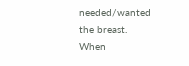needed/wanted the breast. When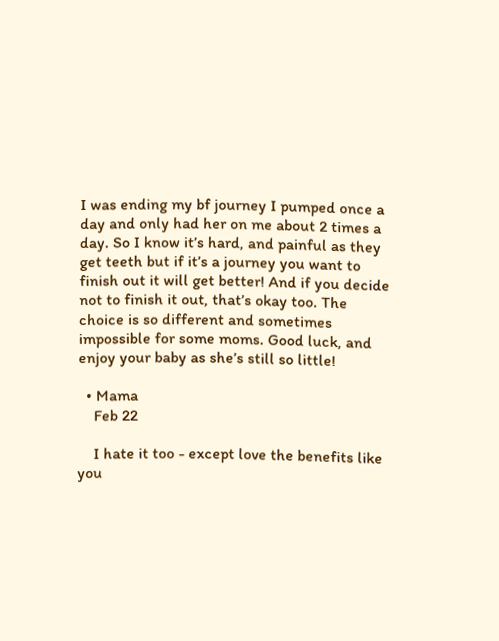I was ending my bf journey I pumped once a day and only had her on me about 2 times a day. So I know it’s hard, and painful as they get teeth but if it’s a journey you want to finish out it will get better! And if you decide not to finish it out, that’s okay too. The choice is so different and sometimes impossible for some moms. Good luck, and enjoy your baby as she’s still so little!

  • Mama
    Feb 22

    I hate it too - except love the benefits like you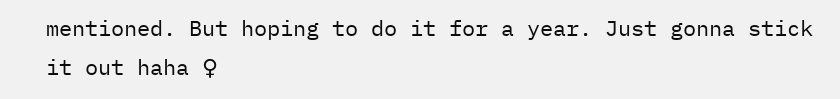mentioned. But hoping to do it for a year. Just gonna stick it out haha ♀